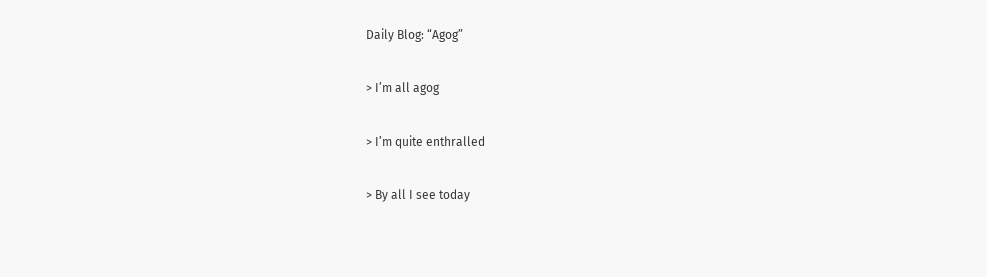Daily Blog: “Agog”

> I’m all agog

> I’m quite enthralled

> By all I see today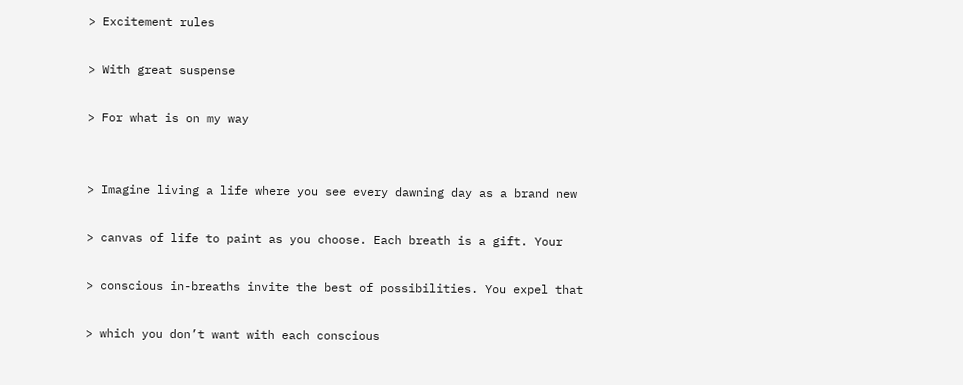> Excitement rules

> With great suspense

> For what is on my way


> Imagine living a life where you see every dawning day as a brand new

> canvas of life to paint as you choose. Each breath is a gift. Your

> conscious in-breaths invite the best of possibilities. You expel that

> which you don’t want with each conscious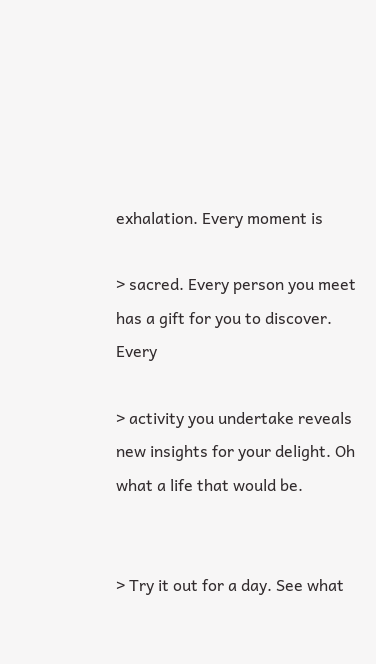exhalation. Every moment is

> sacred. Every person you meet has a gift for you to discover. Every

> activity you undertake reveals new insights for your delight. Oh what a life that would be.


> Try it out for a day. See what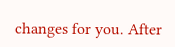changes for you. After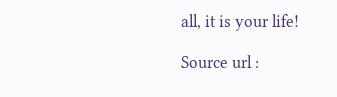all, it is your life!

Source url :